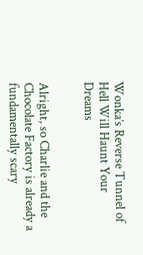Wonka’s Reverse Tunnel of Hell Will Haunt Your Dreams


Alright, so Charlie and the Chocolate Factory is already a fundamentally scary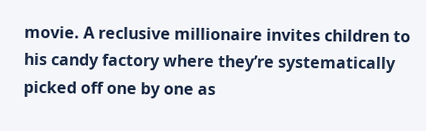movie. A reclusive millionaire invites children to his candy factory where they’re systematically picked off one by one as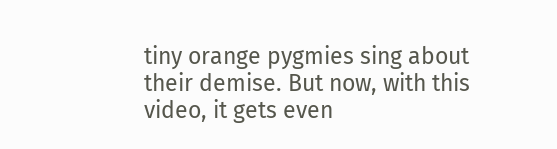tiny orange pygmies sing about their demise. But now, with this video, it gets even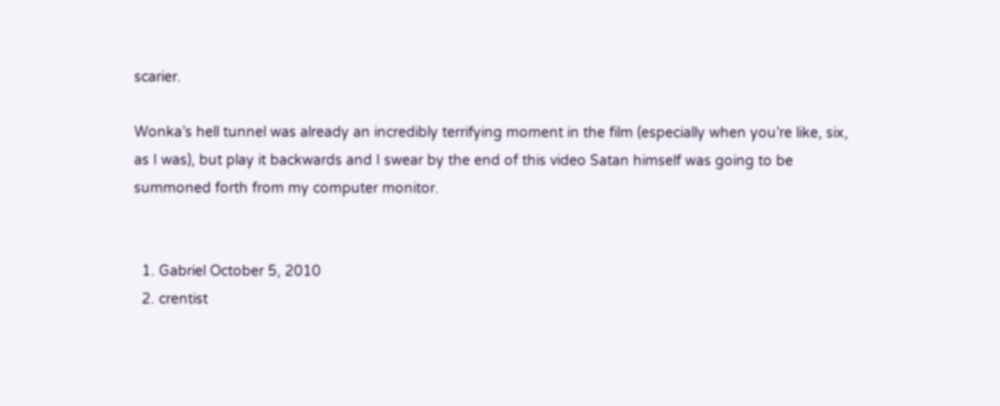scarier.

Wonka’s hell tunnel was already an incredibly terrifying moment in the film (especially when you’re like, six, as I was), but play it backwards and I swear by the end of this video Satan himself was going to be summoned forth from my computer monitor.


  1. Gabriel October 5, 2010
  2. crentist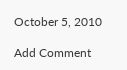October 5, 2010

Add Comment